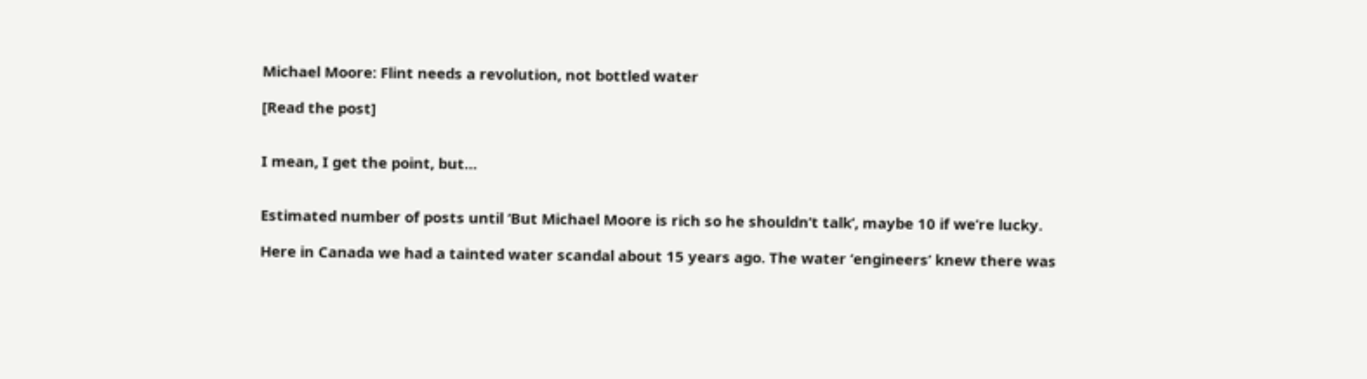Michael Moore: Flint needs a revolution, not bottled water

[Read the post]


I mean, I get the point, but…


Estimated number of posts until ‘But Michael Moore is rich so he shouldn’t talk’, maybe 10 if we’re lucky.

Here in Canada we had a tainted water scandal about 15 years ago. The water ‘engineers’ knew there was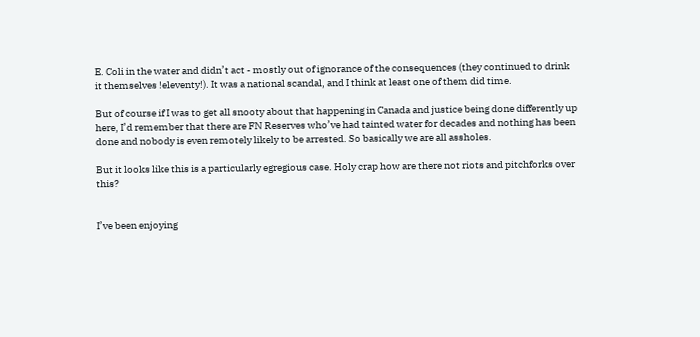E. Coli in the water and didn’t act - mostly out of ignorance of the consequences (they continued to drink it themselves !eleventy!). It was a national scandal, and I think at least one of them did time.

But of course if I was to get all snooty about that happening in Canada and justice being done differently up here, I’d remember that there are FN Reserves who’ve had tainted water for decades and nothing has been done and nobody is even remotely likely to be arrested. So basically we are all assholes.

But it looks like this is a particularly egregious case. Holy crap how are there not riots and pitchforks over this?


I’ve been enjoying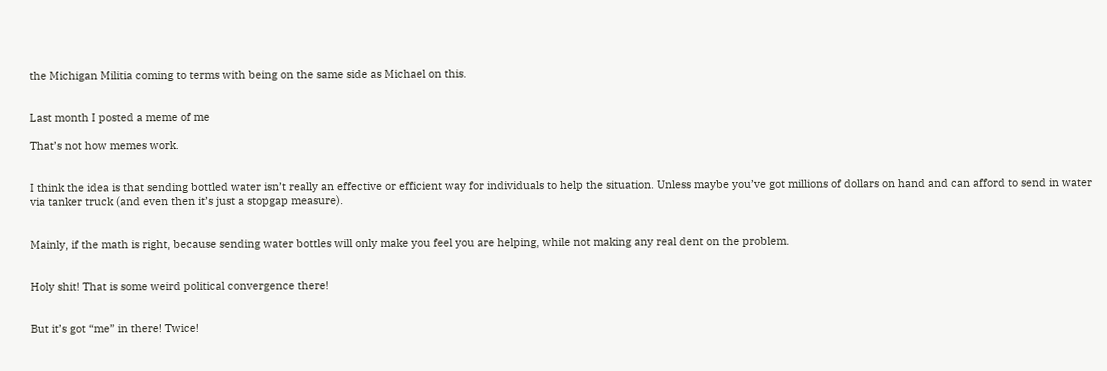the Michigan Militia coming to terms with being on the same side as Michael on this.


Last month I posted a meme of me

That’s not how memes work.


I think the idea is that sending bottled water isn’t really an effective or efficient way for individuals to help the situation. Unless maybe you’ve got millions of dollars on hand and can afford to send in water via tanker truck (and even then it’s just a stopgap measure).


Mainly, if the math is right, because sending water bottles will only make you feel you are helping, while not making any real dent on the problem.


Holy shit! That is some weird political convergence there!


But it’s got “me” in there! Twice!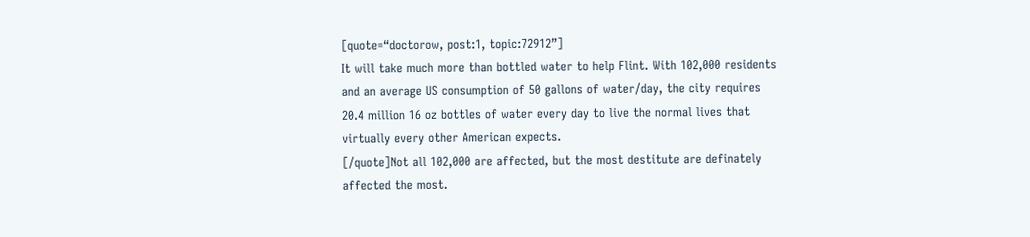[quote=“doctorow, post:1, topic:72912”]
It will take much more than bottled water to help Flint. With 102,000 residents and an average US consumption of 50 gallons of water/day, the city requires 20.4 million 16 oz bottles of water every day to live the normal lives that virtually every other American expects.
[/quote]Not all 102,000 are affected, but the most destitute are definately affected the most.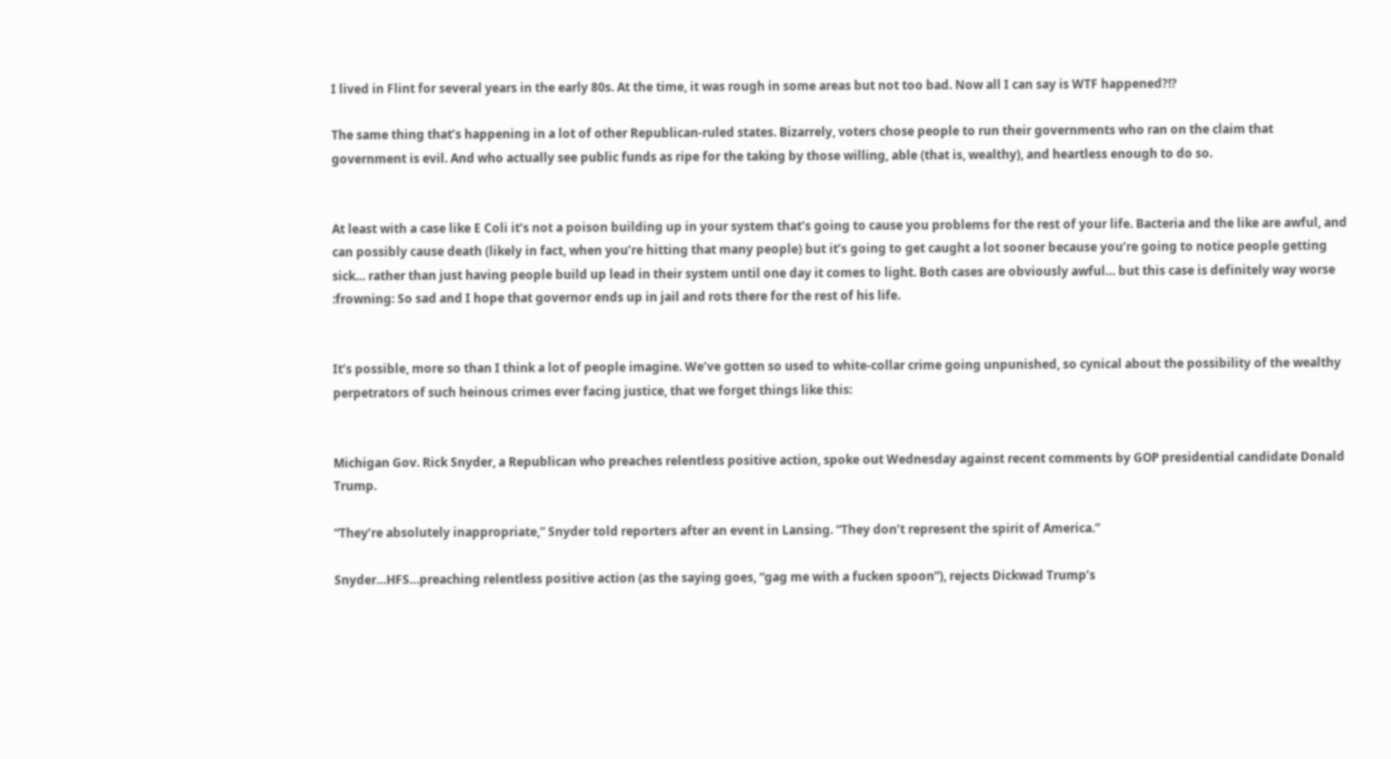I lived in Flint for several years in the early 80s. At the time, it was rough in some areas but not too bad. Now all I can say is WTF happened?!?

The same thing that’s happening in a lot of other Republican-ruled states. Bizarrely, voters chose people to run their governments who ran on the claim that government is evil. And who actually see public funds as ripe for the taking by those willing, able (that is, wealthy), and heartless enough to do so.


At least with a case like E Coli it’s not a poison building up in your system that’s going to cause you problems for the rest of your life. Bacteria and the like are awful, and can possibly cause death (likely in fact, when you’re hitting that many people) but it’s going to get caught a lot sooner because you’re going to notice people getting sick… rather than just having people build up lead in their system until one day it comes to light. Both cases are obviously awful… but this case is definitely way worse :frowning: So sad and I hope that governor ends up in jail and rots there for the rest of his life.


It’s possible, more so than I think a lot of people imagine. We’ve gotten so used to white-collar crime going unpunished, so cynical about the possibility of the wealthy perpetrators of such heinous crimes ever facing justice, that we forget things like this:


Michigan Gov. Rick Snyder, a Republican who preaches relentless positive action, spoke out Wednesday against recent comments by GOP presidential candidate Donald Trump.

“They’re absolutely inappropriate,” Snyder told reporters after an event in Lansing. “They don’t represent the spirit of America.”

Snyder…HFS…preaching relentless positive action (as the saying goes, “gag me with a fucken spoon”), rejects Dickwad Trump’s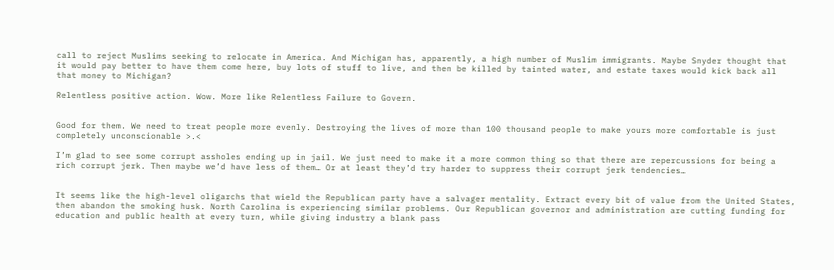call to reject Muslims seeking to relocate in America. And Michigan has, apparently, a high number of Muslim immigrants. Maybe Snyder thought that it would pay better to have them come here, buy lots of stuff to live, and then be killed by tainted water, and estate taxes would kick back all that money to Michigan?

Relentless positive action. Wow. More like Relentless Failure to Govern.


Good for them. We need to treat people more evenly. Destroying the lives of more than 100 thousand people to make yours more comfortable is just completely unconscionable >.<

I’m glad to see some corrupt assholes ending up in jail. We just need to make it a more common thing so that there are repercussions for being a rich corrupt jerk. Then maybe we’d have less of them… Or at least they’d try harder to suppress their corrupt jerk tendencies…


It seems like the high-level oligarchs that wield the Republican party have a salvager mentality. Extract every bit of value from the United States, then abandon the smoking husk. North Carolina is experiencing similar problems. Our Republican governor and administration are cutting funding for education and public health at every turn, while giving industry a blank pass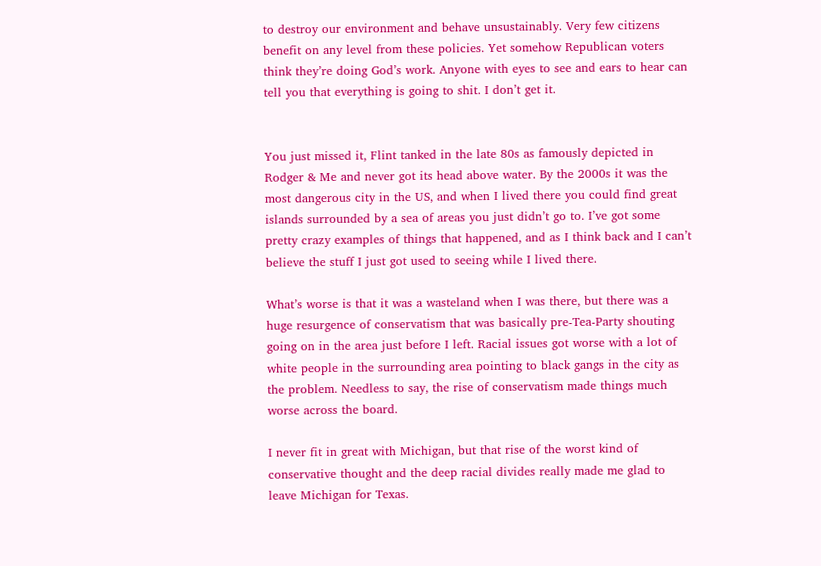to destroy our environment and behave unsustainably. Very few citizens benefit on any level from these policies. Yet somehow Republican voters think they’re doing God’s work. Anyone with eyes to see and ears to hear can tell you that everything is going to shit. I don’t get it.


You just missed it, Flint tanked in the late 80s as famously depicted in Rodger & Me and never got its head above water. By the 2000s it was the most dangerous city in the US, and when I lived there you could find great islands surrounded by a sea of areas you just didn’t go to. I’ve got some pretty crazy examples of things that happened, and as I think back and I can’t believe the stuff I just got used to seeing while I lived there.

What’s worse is that it was a wasteland when I was there, but there was a huge resurgence of conservatism that was basically pre-Tea-Party shouting going on in the area just before I left. Racial issues got worse with a lot of white people in the surrounding area pointing to black gangs in the city as the problem. Needless to say, the rise of conservatism made things much worse across the board.

I never fit in great with Michigan, but that rise of the worst kind of conservative thought and the deep racial divides really made me glad to leave Michigan for Texas.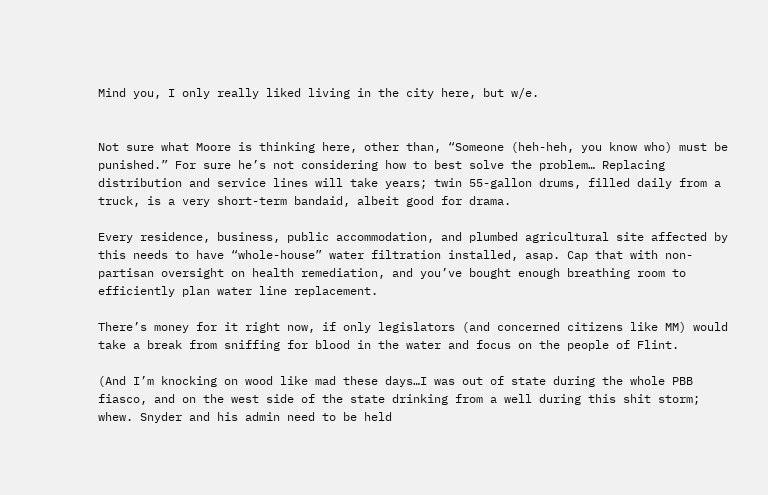Mind you, I only really liked living in the city here, but w/e.


Not sure what Moore is thinking here, other than, “Someone (heh-heh, you know who) must be punished.” For sure he’s not considering how to best solve the problem… Replacing distribution and service lines will take years; twin 55-gallon drums, filled daily from a truck, is a very short-term bandaid, albeit good for drama.

Every residence, business, public accommodation, and plumbed agricultural site affected by this needs to have “whole-house” water filtration installed, asap. Cap that with non-partisan oversight on health remediation, and you’ve bought enough breathing room to efficiently plan water line replacement.

There’s money for it right now, if only legislators (and concerned citizens like MM) would take a break from sniffing for blood in the water and focus on the people of Flint.

(And I’m knocking on wood like mad these days…I was out of state during the whole PBB fiasco, and on the west side of the state drinking from a well during this shit storm; whew. Snyder and his admin need to be held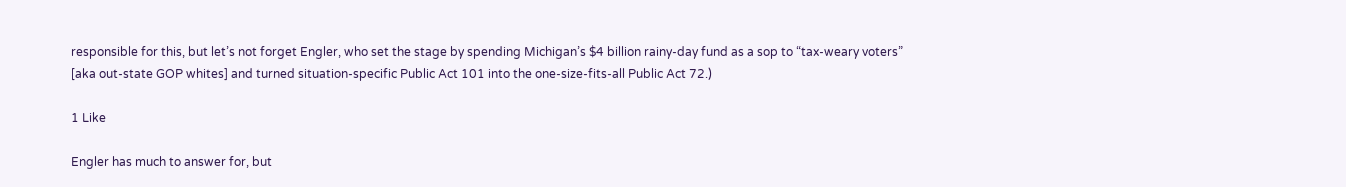responsible for this, but let’s not forget Engler, who set the stage by spending Michigan’s $4 billion rainy-day fund as a sop to “tax-weary voters” [aka out-state GOP whites] and turned situation-specific Public Act 101 into the one-size-fits-all Public Act 72.)

1 Like

Engler has much to answer for, but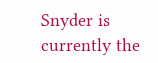Snyder is currently the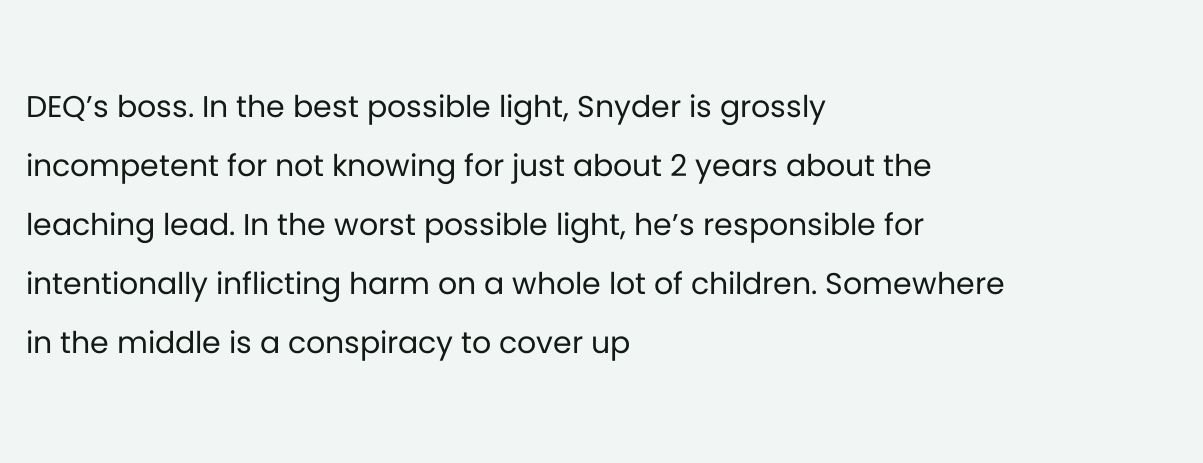DEQ’s boss. In the best possible light, Snyder is grossly incompetent for not knowing for just about 2 years about the leaching lead. In the worst possible light, he’s responsible for intentionally inflicting harm on a whole lot of children. Somewhere in the middle is a conspiracy to cover up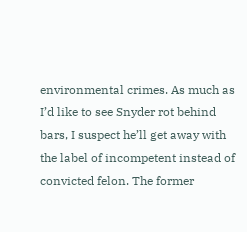environmental crimes. As much as I’d like to see Snyder rot behind bars, I suspect he’ll get away with the label of incompetent instead of convicted felon. The former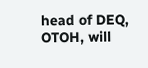head of DEQ, OTOH, will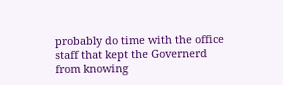probably do time with the office staff that kept the Governerd from knowing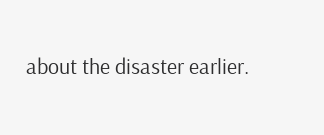about the disaster earlier.